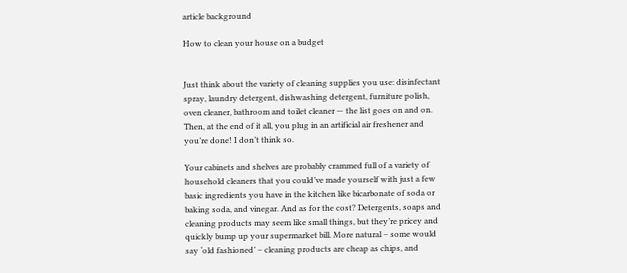article background

How to clean your house on a budget


Just think about the variety of cleaning supplies you use: disinfectant spray, laundry detergent, dishwashing detergent, furniture polish, oven cleaner, bathroom and toilet cleaner — the list goes on and on.  Then, at the end of it all, you plug in an artificial air freshener and you’re done! I don’t think so.

Your cabinets and shelves are probably crammed full of a variety of household cleaners that you could’ve made yourself with just a few basic ingredients you have in the kitchen like bicarbonate of soda or baking soda, and vinegar. And as for the cost? Detergents, soaps and cleaning products may seem like small things, but they’re pricey and quickly bump up your supermarket bill. More natural – some would say ‘old fashioned’ – cleaning products are cheap as chips, and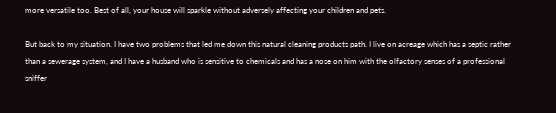more versatile too. Best of all, your house will sparkle without adversely affecting your children and pets.

But back to my situation. I have two problems that led me down this natural cleaning products path. I live on acreage which has a septic rather than a sewerage system, and I have a husband who is sensitive to chemicals and has a nose on him with the olfactory senses of a professional sniffer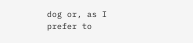dog or, as I prefer to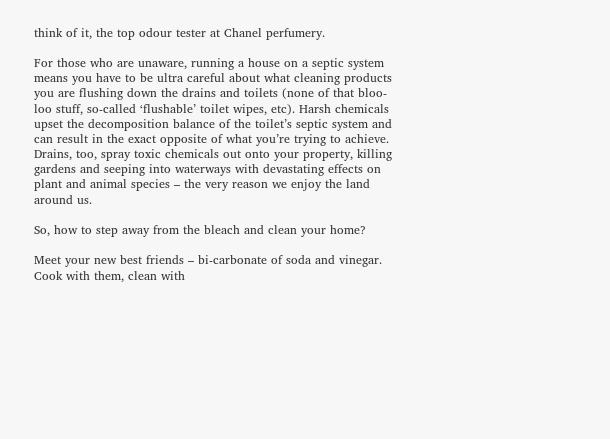think of it, the top odour tester at Chanel perfumery.

For those who are unaware, running a house on a septic system means you have to be ultra careful about what cleaning products you are flushing down the drains and toilets (none of that bloo-loo stuff, so-called ‘flushable’ toilet wipes, etc). Harsh chemicals upset the decomposition balance of the toilet’s septic system and can result in the exact opposite of what you’re trying to achieve. Drains, too, spray toxic chemicals out onto your property, killing gardens and seeping into waterways with devastating effects on plant and animal species – the very reason we enjoy the land around us.

So, how to step away from the bleach and clean your home?

Meet your new best friends – bi-carbonate of soda and vinegar. Cook with them, clean with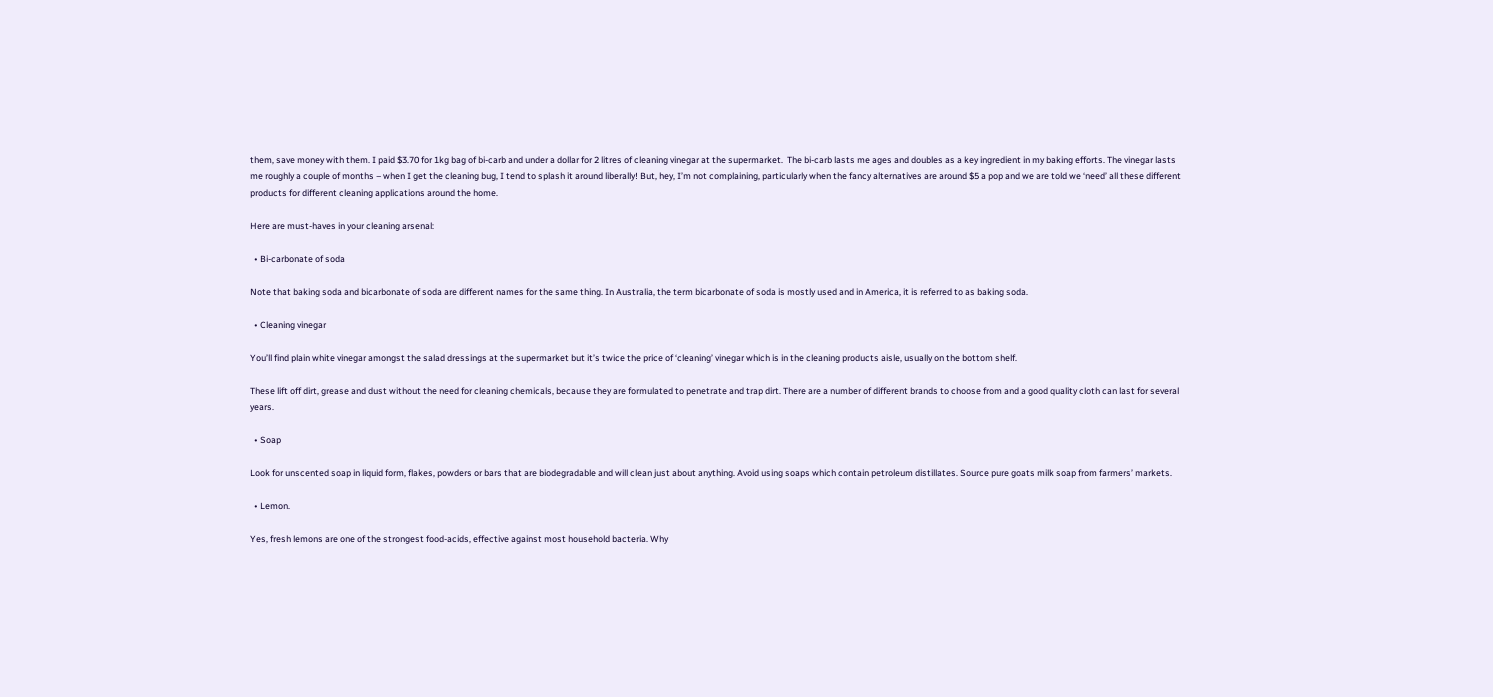them, save money with them. I paid $3.70 for 1kg bag of bi-carb and under a dollar for 2 litres of cleaning vinegar at the supermarket.  The bi-carb lasts me ages and doubles as a key ingredient in my baking efforts. The vinegar lasts me roughly a couple of months – when I get the cleaning bug, I tend to splash it around liberally! But, hey, I’m not complaining, particularly when the fancy alternatives are around $5 a pop and we are told we ‘need’ all these different products for different cleaning applications around the home.

Here are must-haves in your cleaning arsenal:

  • Bi-carbonate of soda

Note that baking soda and bicarbonate of soda are different names for the same thing. In Australia, the term bicarbonate of soda is mostly used and in America, it is referred to as baking soda.

  • Cleaning vinegar

You’ll find plain white vinegar amongst the salad dressings at the supermarket but it’s twice the price of ‘cleaning’ vinegar which is in the cleaning products aisle, usually on the bottom shelf.

These lift off dirt, grease and dust without the need for cleaning chemicals, because they are formulated to penetrate and trap dirt. There are a number of different brands to choose from and a good quality cloth can last for several years.

  • Soap

Look for unscented soap in liquid form, flakes, powders or bars that are biodegradable and will clean just about anything. Avoid using soaps which contain petroleum distillates. Source pure goats milk soap from farmers’ markets.

  • Lemon.

Yes, fresh lemons are one of the strongest food-acids, effective against most household bacteria. Why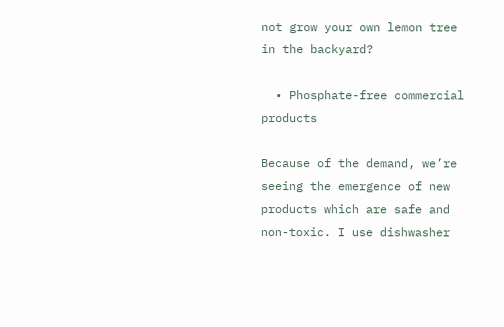not grow your own lemon tree in the backyard?

  • Phosphate-free commercial products

Because of the demand, we’re seeing the emergence of new products which are safe and non-toxic. I use dishwasher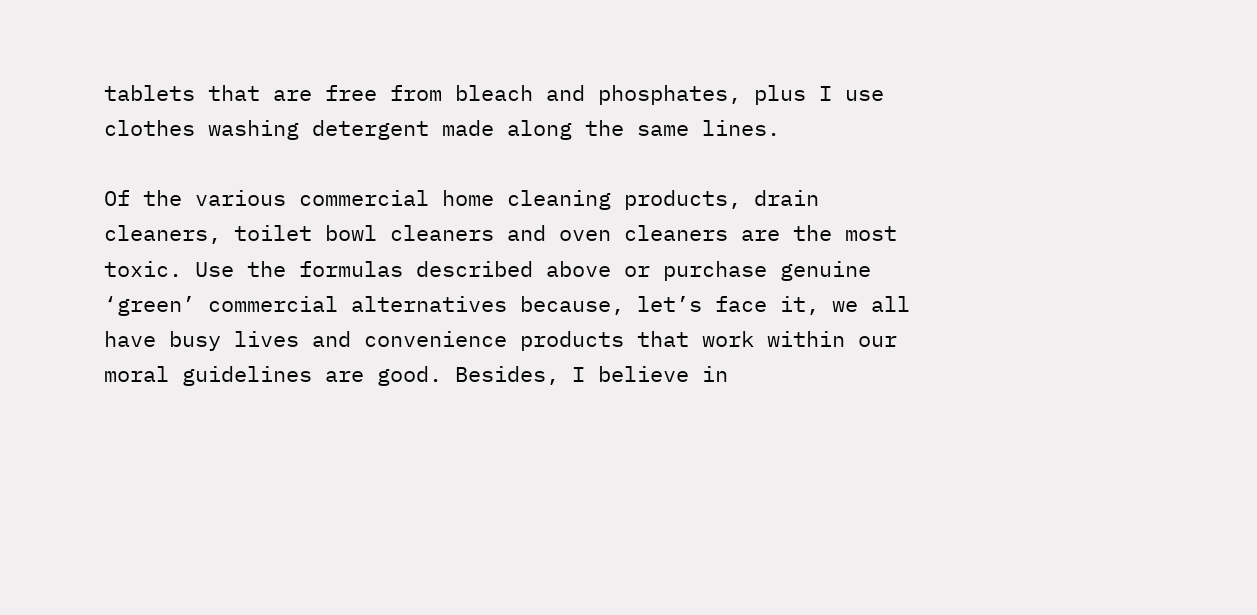tablets that are free from bleach and phosphates, plus I use clothes washing detergent made along the same lines.

Of the various commercial home cleaning products, drain cleaners, toilet bowl cleaners and oven cleaners are the most toxic. Use the formulas described above or purchase genuine ‘green’ commercial alternatives because, let’s face it, we all have busy lives and convenience products that work within our moral guidelines are good. Besides, I believe in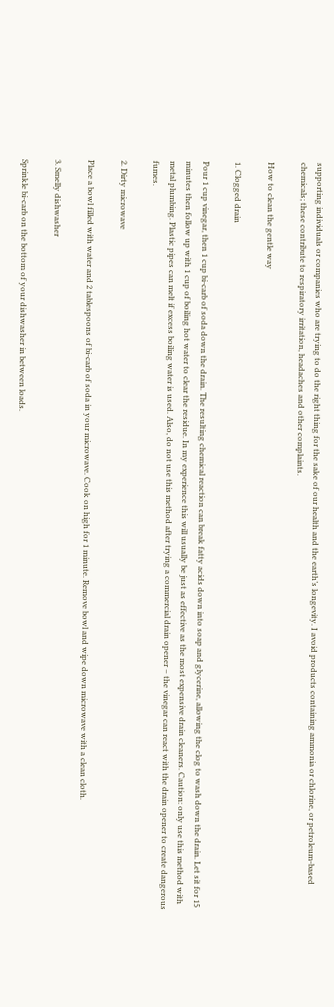supporting individuals or companies who are trying to do the right thing for the sake of our health and the earth’s longevity. I avoid products containing ammonia or chlorine, or petroleum-based chemicals; these contribute to respiratory irritation, headaches and other complaints.

How to clean the gentle way

1. Clogged drain

Pour 1 cup vinegar, then 1 cup bi-carb of soda down the drain. The resulting chemical reaction can break fatty acids down into soap and glycerine, allowing the clog to wash down the drain. Let sit for 15 minutes then follow up with 1 cup of boiling hot water to clear the residue. In my experience this will usually be just as effective as the most expensive drain cleaners. Caution: only use this method with metal plumbing. Plastic pipes can melt if excess boiling water is used. Also, do not use this method after trying a commercial drain opener – the vinegar can react with the drain opener to create dangerous fumes.

2. Dirty microwave

Place a bowl filled with water and 2 tablespoons of bi-carb of soda in your microwave. Cook on high for 1 minute. Remove bowl and wipe down microwave with a clean cloth.

3. Smelly dishwasher

Sprinkle bi-carb on the bottom of your dishwasher in between loads.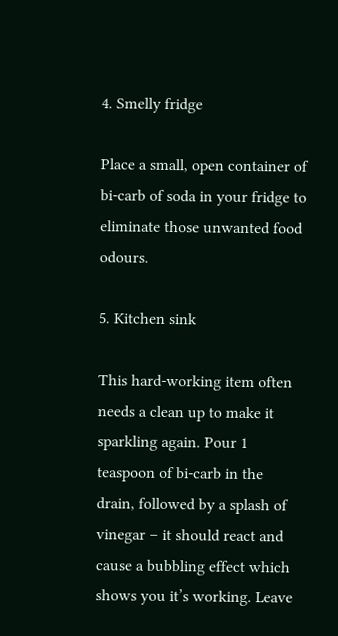4. Smelly fridge

Place a small, open container of bi-carb of soda in your fridge to eliminate those unwanted food odours.

5. Kitchen sink

This hard-working item often needs a clean up to make it sparkling again. Pour 1 teaspoon of bi-carb in the drain, followed by a splash of vinegar – it should react and cause a bubbling effect which shows you it’s working. Leave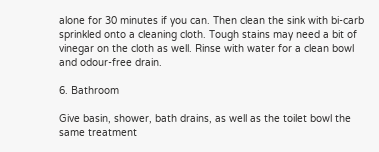alone for 30 minutes if you can. Then clean the sink with bi-carb sprinkled onto a cleaning cloth. Tough stains may need a bit of vinegar on the cloth as well. Rinse with water for a clean bowl and odour-free drain.

6. Bathroom

Give basin, shower, bath drains, as well as the toilet bowl the same treatment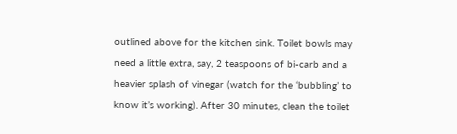outlined above for the kitchen sink. Toilet bowls may need a little extra, say, 2 teaspoons of bi-carb and a heavier splash of vinegar (watch for the ‘bubbling’ to know it’s working). After 30 minutes, clean the toilet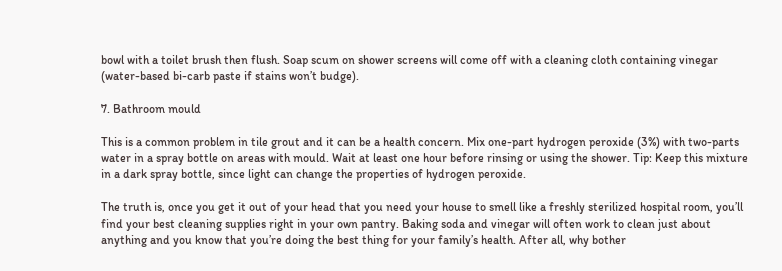bowl with a toilet brush then flush. Soap scum on shower screens will come off with a cleaning cloth containing vinegar (water-based bi-carb paste if stains won’t budge).

7. Bathroom mould

This is a common problem in tile grout and it can be a health concern. Mix one-part hydrogen peroxide (3%) with two-parts water in a spray bottle on areas with mould. Wait at least one hour before rinsing or using the shower. Tip: Keep this mixture in a dark spray bottle, since light can change the properties of hydrogen peroxide.

The truth is, once you get it out of your head that you need your house to smell like a freshly sterilized hospital room, you’ll find your best cleaning supplies right in your own pantry. Baking soda and vinegar will often work to clean just about anything and you know that you’re doing the best thing for your family’s health. After all, why bother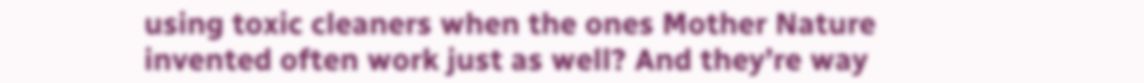using toxic cleaners when the ones Mother Nature invented often work just as well? And they’re way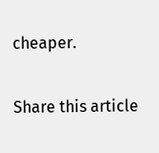cheaper.


Share this article